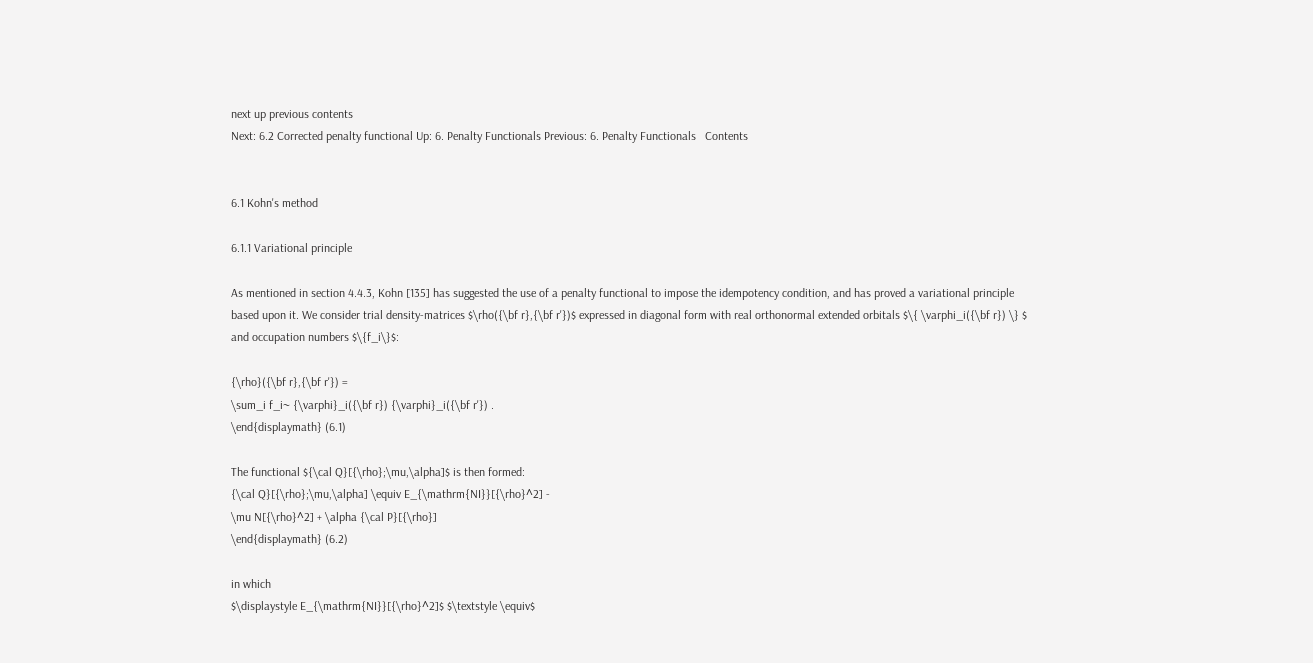next up previous contents
Next: 6.2 Corrected penalty functional Up: 6. Penalty Functionals Previous: 6. Penalty Functionals   Contents


6.1 Kohn's method

6.1.1 Variational principle

As mentioned in section 4.4.3, Kohn [135] has suggested the use of a penalty functional to impose the idempotency condition, and has proved a variational principle based upon it. We consider trial density-matrices $\rho({\bf r},{\bf r'})$ expressed in diagonal form with real orthonormal extended orbitals $\{ \varphi_i({\bf r}) \} $ and occupation numbers $\{f_i\}$:

{\rho}({\bf r},{\bf r'}) =
\sum_i f_i~ {\varphi}_i({\bf r}) {\varphi}_i({\bf r'}) .
\end{displaymath} (6.1)

The functional ${\cal Q}[{\rho};\mu,\alpha]$ is then formed:
{\cal Q}[{\rho};\mu,\alpha] \equiv E_{\mathrm{NI}}[{\rho}^2] -
\mu N[{\rho}^2] + \alpha {\cal P}[{\rho}]
\end{displaymath} (6.2)

in which
$\displaystyle E_{\mathrm{NI}}[{\rho}^2]$ $\textstyle \equiv$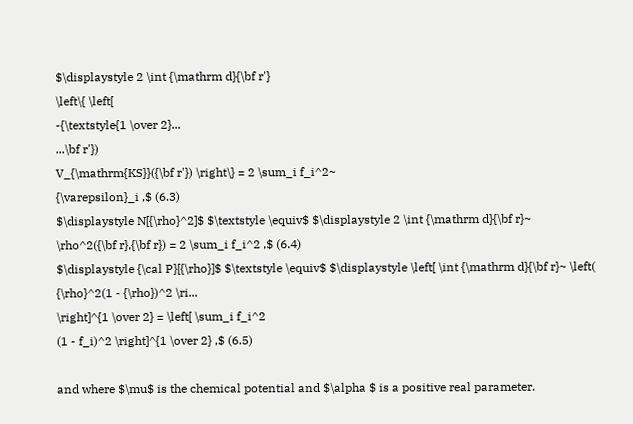$\displaystyle 2 \int {\mathrm d}{\bf r'}
\left\{ \left[
-{\textstyle{1 \over 2}...
...\bf r'})
V_{\mathrm{KS}}({\bf r'}) \right\} = 2 \sum_i f_i^2~
{\varepsilon}_i ,$ (6.3)
$\displaystyle N[{\rho}^2]$ $\textstyle \equiv$ $\displaystyle 2 \int {\mathrm d}{\bf r}~
\rho^2({\bf r},{\bf r}) = 2 \sum_i f_i^2 ,$ (6.4)
$\displaystyle {\cal P}[{\rho}]$ $\textstyle \equiv$ $\displaystyle \left[ \int {\mathrm d}{\bf r}~ \left(
{\rho}^2(1 - {\rho})^2 \ri...
\right]^{1 \over 2} = \left[ \sum_i f_i^2
(1 - f_i)^2 \right]^{1 \over 2} ,$ (6.5)

and where $\mu$ is the chemical potential and $\alpha $ is a positive real parameter.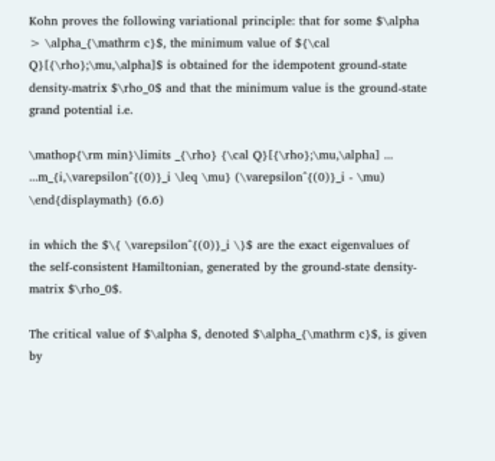Kohn proves the following variational principle: that for some $\alpha > \alpha_{\mathrm c}$, the minimum value of ${\cal Q}[{\rho};\mu,\alpha]$ is obtained for the idempotent ground-state density-matrix $\rho_0$ and that the minimum value is the ground-state grand potential i.e.

\mathop{\rm min}\limits _{\rho} {\cal Q}[{\rho};\mu,\alpha] ...
...m_{i,\varepsilon^{(0)}_i \leq \mu} (\varepsilon^{(0)}_i - \mu)
\end{displaymath} (6.6)

in which the $\{ \varepsilon^{(0)}_i \}$ are the exact eigenvalues of the self-consistent Hamiltonian, generated by the ground-state density-matrix $\rho_0$.

The critical value of $\alpha $, denoted $\alpha_{\mathrm c}$, is given by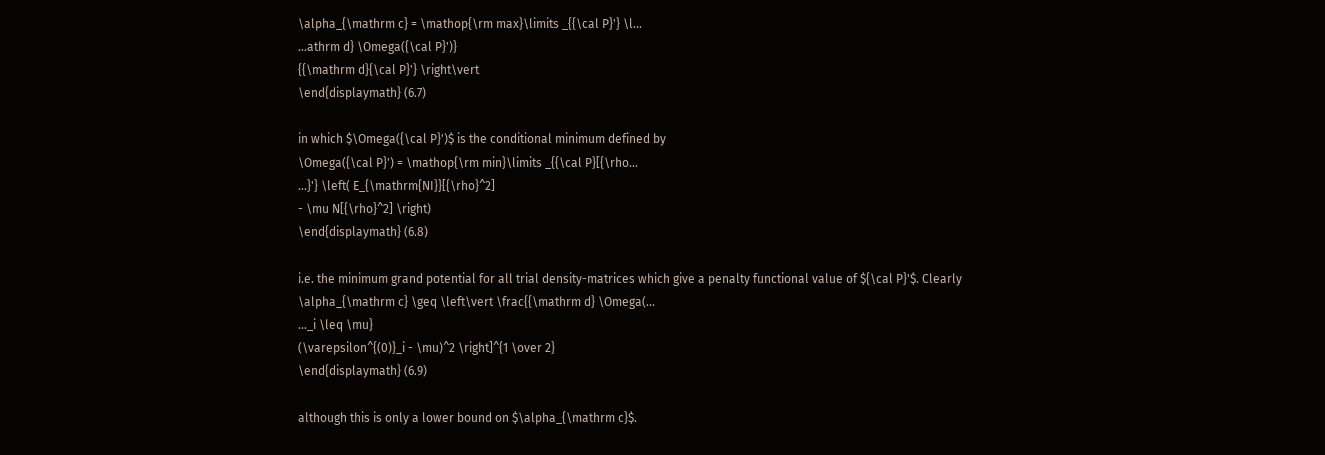\alpha_{\mathrm c} = \mathop{\rm max}\limits _{{\cal P}'} \l...
...athrm d} \Omega({\cal P}')}
{{\mathrm d}{\cal P}'} \right\vert
\end{displaymath} (6.7)

in which $\Omega({\cal P}')$ is the conditional minimum defined by
\Omega({\cal P}') = \mathop{\rm min}\limits _{{\cal P}[{\rho...
...}'} \left( E_{\mathrm{NI}}[{\rho}^2]
- \mu N[{\rho}^2] \right)
\end{displaymath} (6.8)

i.e. the minimum grand potential for all trial density-matrices which give a penalty functional value of ${\cal P}'$. Clearly
\alpha_{\mathrm c} \geq \left\vert \frac{{\mathrm d} \Omega(...
..._i \leq \mu}
(\varepsilon^{(0)}_i - \mu)^2 \right]^{1 \over 2}
\end{displaymath} (6.9)

although this is only a lower bound on $\alpha_{\mathrm c}$.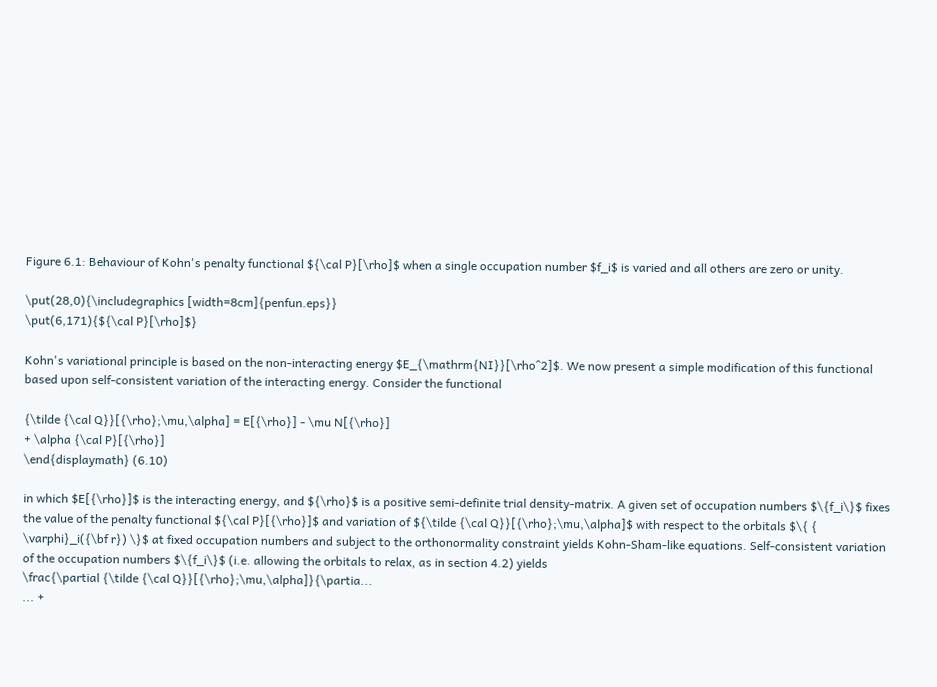Figure 6.1: Behaviour of Kohn's penalty functional ${\cal P}[\rho]$ when a single occupation number $f_i$ is varied and all others are zero or unity.

\put(28,0){\includegraphics [width=8cm]{penfun.eps}}
\put(6,171){${\cal P}[\rho]$}

Kohn's variational principle is based on the non-interacting energy $E_{\mathrm{NI}}[\rho^2]$. We now present a simple modification of this functional based upon self-consistent variation of the interacting energy. Consider the functional

{\tilde {\cal Q}}[{\rho};\mu,\alpha] = E[{\rho}] - \mu N[{\rho}]
+ \alpha {\cal P}[{\rho}]
\end{displaymath} (6.10)

in which $E[{\rho}]$ is the interacting energy, and ${\rho}$ is a positive semi-definite trial density-matrix. A given set of occupation numbers $\{f_i\}$ fixes the value of the penalty functional ${\cal P}[{\rho}]$ and variation of ${\tilde {\cal Q}}[{\rho};\mu,\alpha]$ with respect to the orbitals $\{ {
\varphi}_i({\bf r}) \}$ at fixed occupation numbers and subject to the orthonormality constraint yields Kohn-Sham-like equations. Self-consistent variation of the occupation numbers $\{f_i\}$ (i.e. allowing the orbitals to relax, as in section 4.2) yields
\frac{\partial {\tilde {\cal Q}}[{\rho};\mu,\alpha]}{\partia...
... +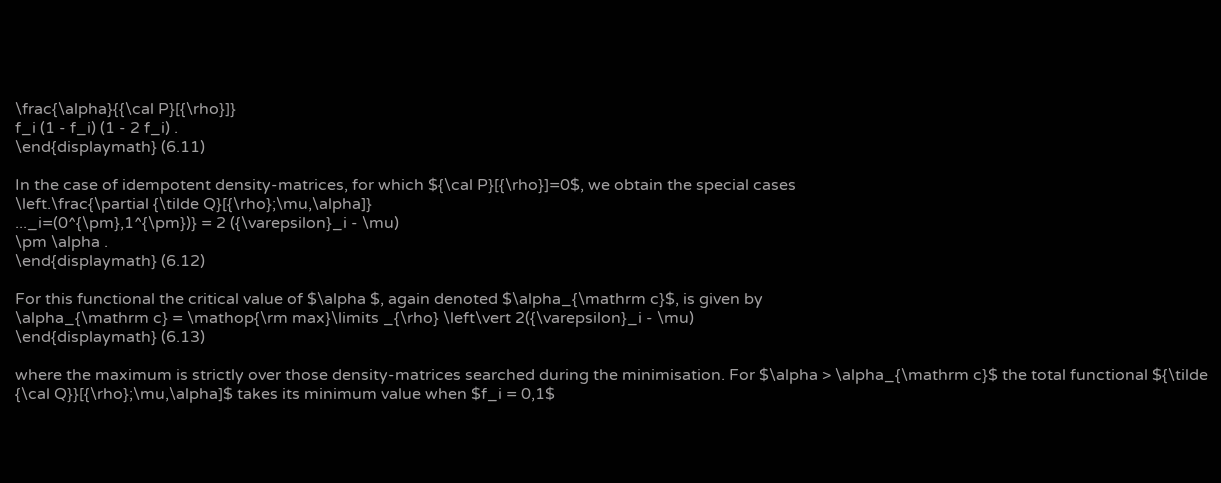\frac{\alpha}{{\cal P}[{\rho}]}
f_i (1 - f_i) (1 - 2 f_i) .
\end{displaymath} (6.11)

In the case of idempotent density-matrices, for which ${\cal P}[{\rho}]=0$, we obtain the special cases
\left.\frac{\partial {\tilde Q}[{\rho};\mu,\alpha]}
..._i=(0^{\pm},1^{\pm})} = 2 ({\varepsilon}_i - \mu)
\pm \alpha .
\end{displaymath} (6.12)

For this functional the critical value of $\alpha $, again denoted $\alpha_{\mathrm c}$, is given by
\alpha_{\mathrm c} = \mathop{\rm max}\limits _{\rho} \left\vert 2({\varepsilon}_i - \mu)
\end{displaymath} (6.13)

where the maximum is strictly over those density-matrices searched during the minimisation. For $\alpha > \alpha_{\mathrm c}$ the total functional ${\tilde {\cal Q}}[{\rho};\mu,\alpha]$ takes its minimum value when $f_i = 0,1$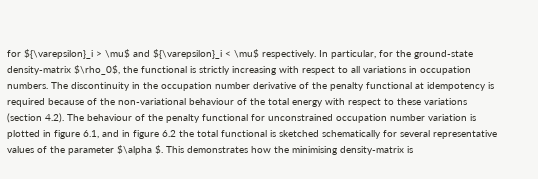for ${\varepsilon}_i > \mu$ and ${\varepsilon}_i < \mu$ respectively. In particular, for the ground-state density-matrix $\rho_0$, the functional is strictly increasing with respect to all variations in occupation numbers. The discontinuity in the occupation number derivative of the penalty functional at idempotency is required because of the non-variational behaviour of the total energy with respect to these variations (section 4.2). The behaviour of the penalty functional for unconstrained occupation number variation is plotted in figure 6.1, and in figure 6.2 the total functional is sketched schematically for several representative values of the parameter $\alpha $. This demonstrates how the minimising density-matrix is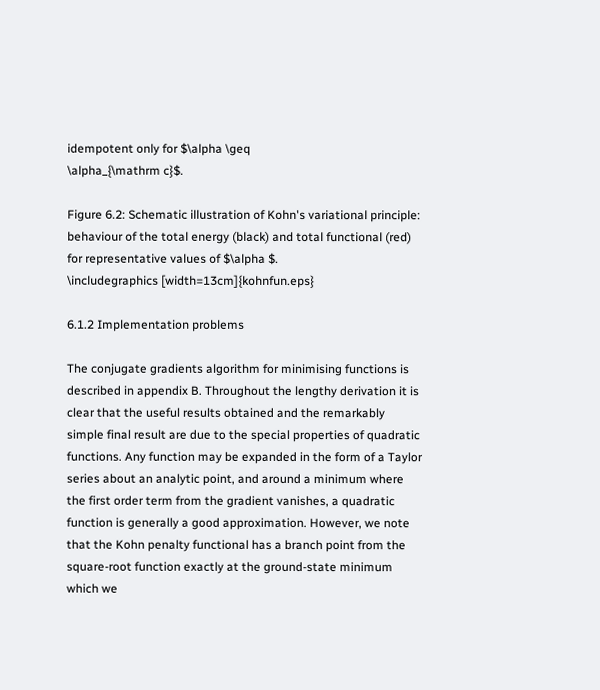idempotent only for $\alpha \geq
\alpha_{\mathrm c}$.

Figure 6.2: Schematic illustration of Kohn's variational principle: behaviour of the total energy (black) and total functional (red) for representative values of $\alpha $.
\includegraphics [width=13cm]{kohnfun.eps}

6.1.2 Implementation problems

The conjugate gradients algorithm for minimising functions is described in appendix B. Throughout the lengthy derivation it is clear that the useful results obtained and the remarkably simple final result are due to the special properties of quadratic functions. Any function may be expanded in the form of a Taylor series about an analytic point, and around a minimum where the first order term from the gradient vanishes, a quadratic function is generally a good approximation. However, we note that the Kohn penalty functional has a branch point from the square-root function exactly at the ground-state minimum which we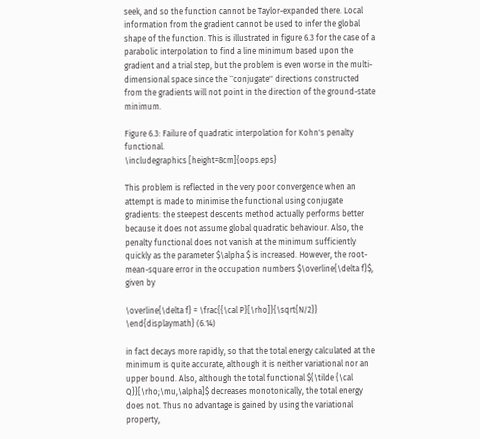seek, and so the function cannot be Taylor-expanded there. Local information from the gradient cannot be used to infer the global shape of the function. This is illustrated in figure 6.3 for the case of a parabolic interpolation to find a line minimum based upon the gradient and a trial step, but the problem is even worse in the multi-dimensional space since the ``conjugate'' directions constructed from the gradients will not point in the direction of the ground-state minimum.

Figure 6.3: Failure of quadratic interpolation for Kohn's penalty functional.
\includegraphics [height=8cm]{oops.eps}

This problem is reflected in the very poor convergence when an attempt is made to minimise the functional using conjugate gradients: the steepest descents method actually performs better because it does not assume global quadratic behaviour. Also, the penalty functional does not vanish at the minimum sufficiently quickly as the parameter $\alpha $ is increased. However, the root-mean-square error in the occupation numbers $\overline{\delta f}$, given by

\overline{\delta f} = \frac{{\cal P}[\rho]}{\sqrt{N/2}}
\end{displaymath} (6.14)

in fact decays more rapidly, so that the total energy calculated at the minimum is quite accurate, although it is neither variational nor an upper bound. Also, although the total functional ${\tilde {\cal Q}}[\rho;\mu,\alpha]$ decreases monotonically, the total energy does not. Thus no advantage is gained by using the variational property,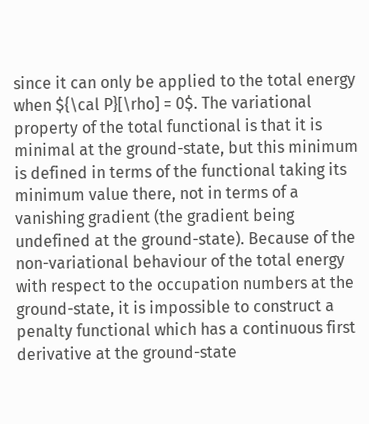since it can only be applied to the total energy when ${\cal P}[\rho] = 0$. The variational property of the total functional is that it is minimal at the ground-state, but this minimum is defined in terms of the functional taking its minimum value there, not in terms of a vanishing gradient (the gradient being undefined at the ground-state). Because of the non-variational behaviour of the total energy with respect to the occupation numbers at the ground-state, it is impossible to construct a penalty functional which has a continuous first derivative at the ground-state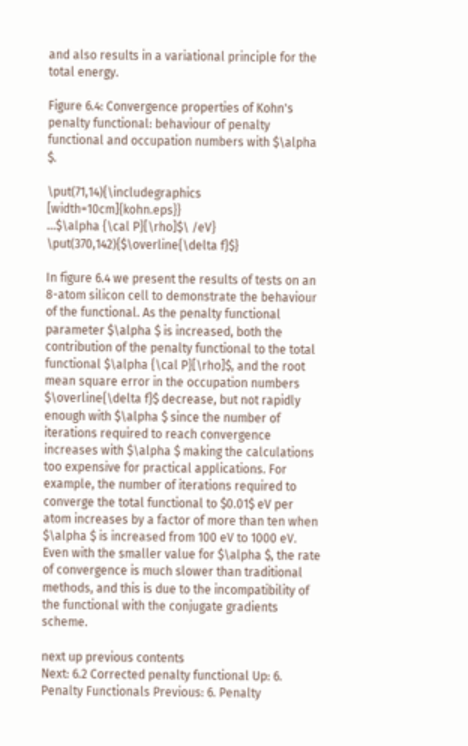and also results in a variational principle for the total energy.

Figure 6.4: Convergence properties of Kohn's penalty functional: behaviour of penalty functional and occupation numbers with $\alpha $.

\put(71,14){\includegraphics [width=10cm]{kohn.eps}}
...$\alpha {\cal P}[\rho]$\ /eV}
\put(370,142){$\overline{\delta f}$}

In figure 6.4 we present the results of tests on an 8-atom silicon cell to demonstrate the behaviour of the functional. As the penalty functional parameter $\alpha $ is increased, both the contribution of the penalty functional to the total functional $\alpha {\cal P}[\rho]$, and the root mean square error in the occupation numbers $\overline{\delta f}$ decrease, but not rapidly enough with $\alpha $ since the number of iterations required to reach convergence increases with $\alpha $ making the calculations too expensive for practical applications. For example, the number of iterations required to converge the total functional to $0.01$ eV per atom increases by a factor of more than ten when $\alpha $ is increased from 100 eV to 1000 eV. Even with the smaller value for $\alpha $, the rate of convergence is much slower than traditional methods, and this is due to the incompatibility of the functional with the conjugate gradients scheme.

next up previous contents
Next: 6.2 Corrected penalty functional Up: 6. Penalty Functionals Previous: 6. Penalty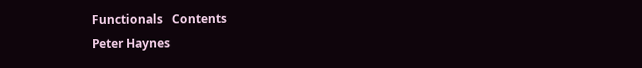Functionals   Contents
Peter Haynes